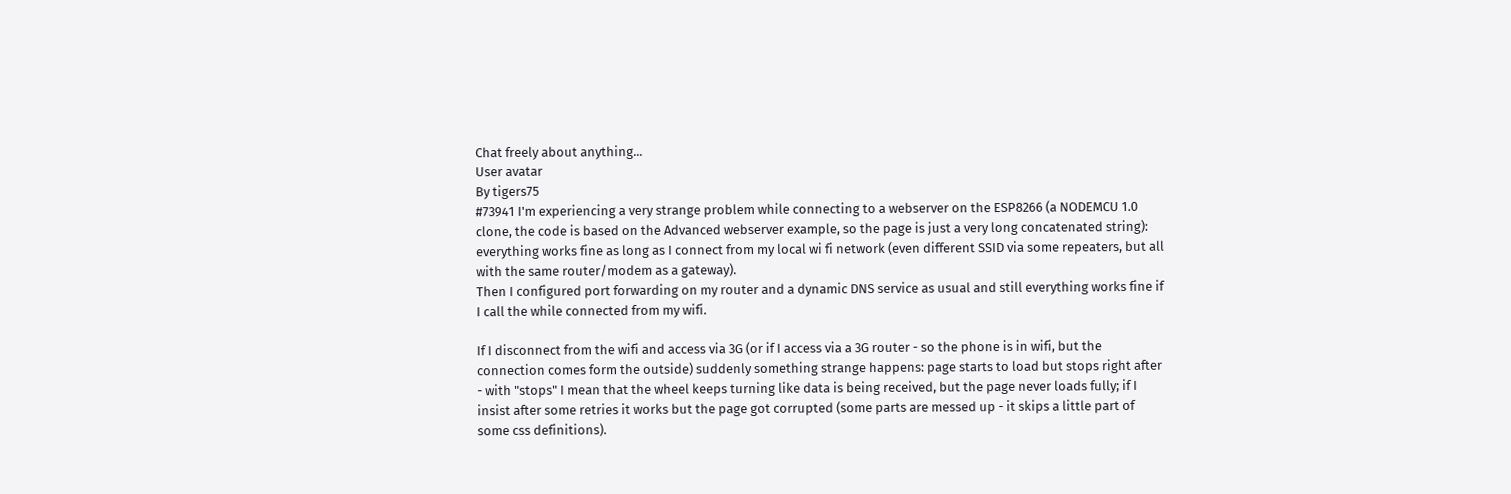Chat freely about anything...
User avatar
By tigers75
#73941 I'm experiencing a very strange problem while connecting to a webserver on the ESP8266 (a NODEMCU 1.0 clone, the code is based on the Advanced webserver example, so the page is just a very long concatenated string): everything works fine as long as I connect from my local wi fi network (even different SSID via some repeaters, but all with the same router/modem as a gateway).
Then I configured port forwarding on my router and a dynamic DNS service as usual and still everything works fine if I call the while connected from my wifi.

If I disconnect from the wifi and access via 3G (or if I access via a 3G router - so the phone is in wifi, but the connection comes form the outside) suddenly something strange happens: page starts to load but stops right after - with "stops" I mean that the wheel keeps turning like data is being received, but the page never loads fully; if I insist after some retries it works but the page got corrupted (some parts are messed up - it skips a little part of some css definitions).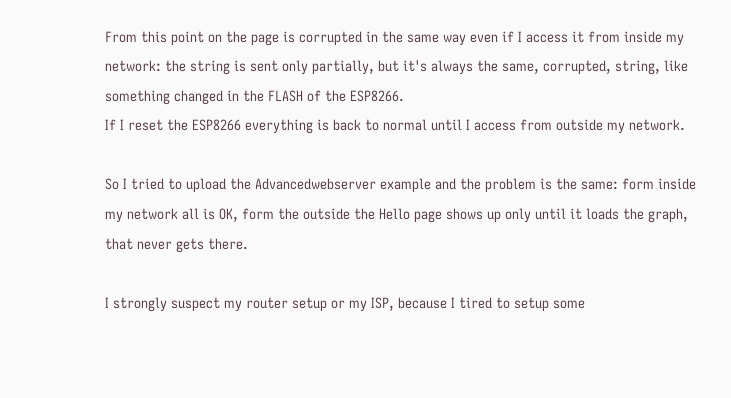From this point on the page is corrupted in the same way even if I access it from inside my network: the string is sent only partially, but it's always the same, corrupted, string, like something changed in the FLASH of the ESP8266.
If I reset the ESP8266 everything is back to normal until I access from outside my network.

So I tried to upload the Advancedwebserver example and the problem is the same: form inside my network all is OK, form the outside the Hello page shows up only until it loads the graph, that never gets there.

I strongly suspect my router setup or my ISP, because I tired to setup some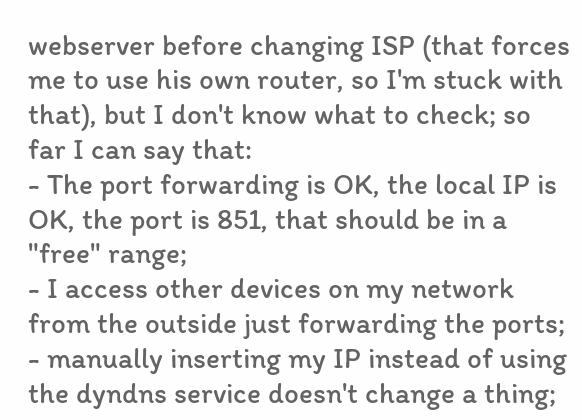webserver before changing ISP (that forces me to use his own router, so I'm stuck with that), but I don't know what to check; so far I can say that:
- The port forwarding is OK, the local IP is OK, the port is 851, that should be in a "free" range;
- I access other devices on my network from the outside just forwarding the ports;
- manually inserting my IP instead of using the dyndns service doesn't change a thing;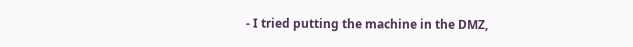- I tried putting the machine in the DMZ,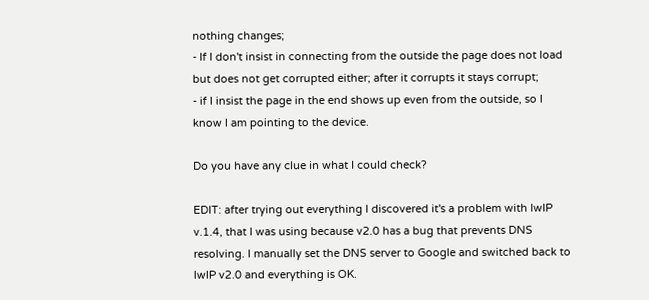nothing changes;
- If I don't insist in connecting from the outside the page does not load but does not get corrupted either; after it corrupts it stays corrupt;
- if I insist the page in the end shows up even from the outside, so I know I am pointing to the device.

Do you have any clue in what I could check?

EDIT: after trying out everything I discovered it's a problem with lwIP v.1.4, that I was using because v2.0 has a bug that prevents DNS resolving. I manually set the DNS server to Google and switched back to lwIP v2.0 and everything is OK.